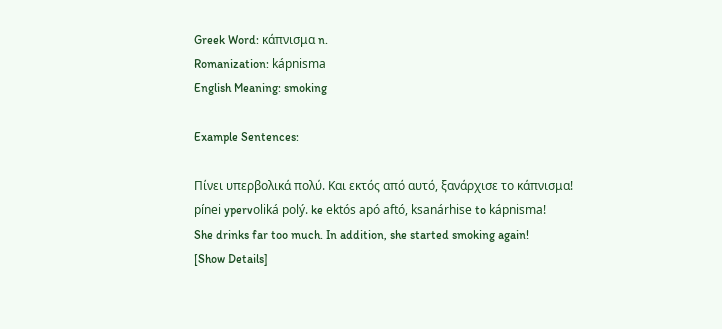Greek Word: κάπνισμα n.
Romanization: kápnisma
English Meaning: smoking

Example Sentences:

Πίνει υπερβολικά πολύ. Και εκτός από αυτό, ξανάρχισε το κάπνισμα!
pínei ypervοliká polý. ke ektós apó aftó, ksanárhise to kápnisma!
She drinks far too much. In addition, she started smoking again!
[Show Details]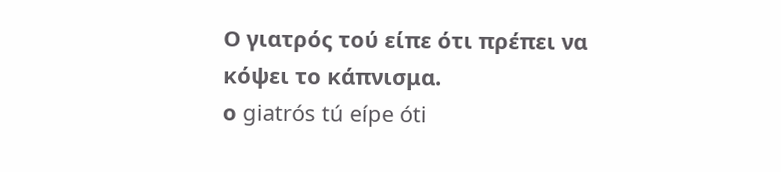Ο γιατρός τού είπε ότι πρέπει να κόψει το κάπνισμα.
ο giatrós tú eípe óti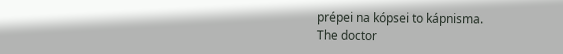prépei na kópsei to kápnisma.
The doctor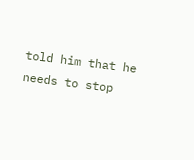told him that he needs to stop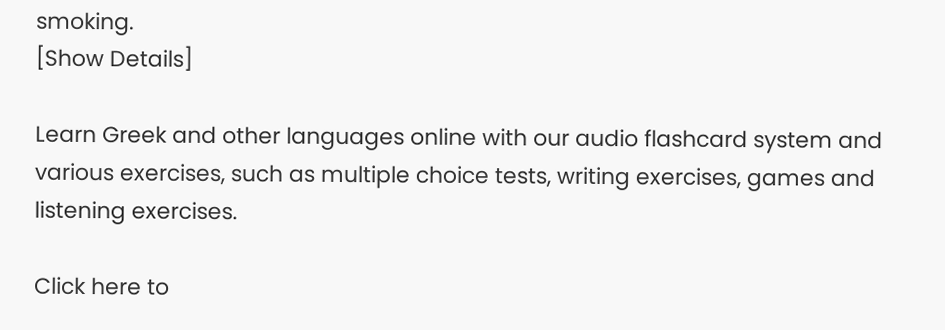smoking.
[Show Details]

Learn Greek and other languages online with our audio flashcard system and various exercises, such as multiple choice tests, writing exercises, games and listening exercises.

Click here to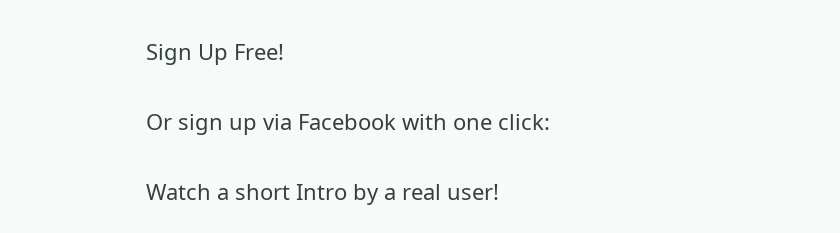Sign Up Free!

Or sign up via Facebook with one click:

Watch a short Intro by a real user!